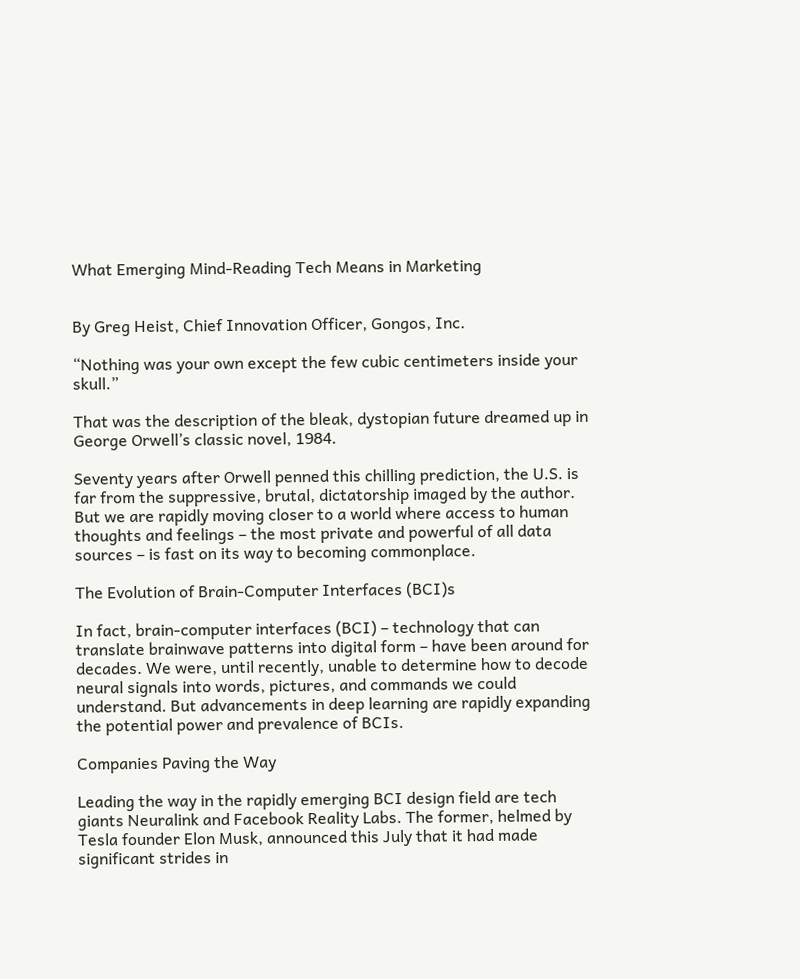What Emerging Mind-Reading Tech Means in Marketing


By Greg Heist, Chief Innovation Officer, Gongos, Inc.

“Nothing was your own except the few cubic centimeters inside your skull.”

That was the description of the bleak, dystopian future dreamed up in George Orwell’s classic novel, 1984.

Seventy years after Orwell penned this chilling prediction, the U.S. is far from the suppressive, brutal, dictatorship imaged by the author. But we are rapidly moving closer to a world where access to human thoughts and feelings – the most private and powerful of all data sources – is fast on its way to becoming commonplace.

The Evolution of Brain-Computer Interfaces (BCI)s

In fact, brain-computer interfaces (BCI) – technology that can translate brainwave patterns into digital form – have been around for decades. We were, until recently, unable to determine how to decode neural signals into words, pictures, and commands we could understand. But advancements in deep learning are rapidly expanding the potential power and prevalence of BCIs.

Companies Paving the Way

Leading the way in the rapidly emerging BCI design field are tech giants Neuralink and Facebook Reality Labs. The former, helmed by Tesla founder Elon Musk, announced this July that it had made significant strides in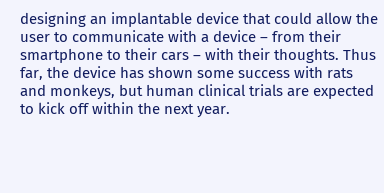designing an implantable device that could allow the user to communicate with a device – from their smartphone to their cars – with their thoughts. Thus far, the device has shown some success with rats and monkeys, but human clinical trials are expected to kick off within the next year.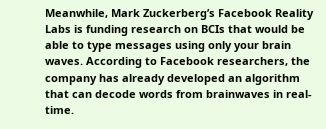Meanwhile, Mark Zuckerberg’s Facebook Reality Labs is funding research on BCIs that would be able to type messages using only your brain waves. According to Facebook researchers, the company has already developed an algorithm that can decode words from brainwaves in real-time.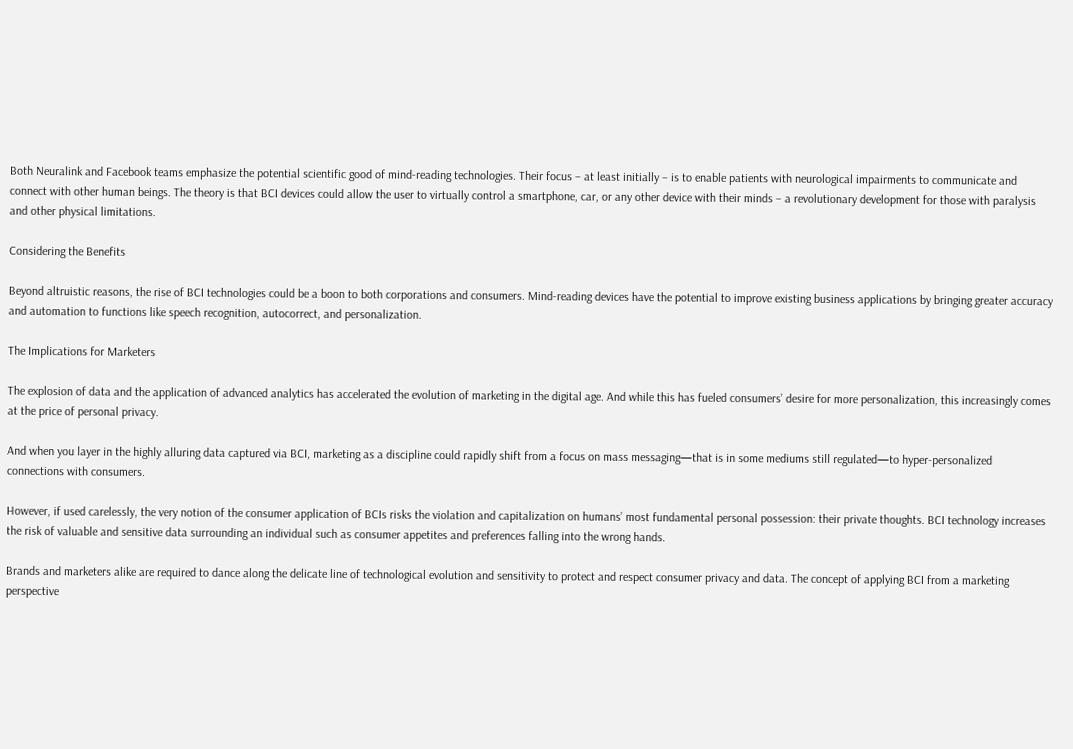Both Neuralink and Facebook teams emphasize the potential scientific good of mind-reading technologies. Their focus – at least initially – is to enable patients with neurological impairments to communicate and connect with other human beings. The theory is that BCI devices could allow the user to virtually control a smartphone, car, or any other device with their minds – a revolutionary development for those with paralysis and other physical limitations.

Considering the Benefits

Beyond altruistic reasons, the rise of BCI technologies could be a boon to both corporations and consumers. Mind-reading devices have the potential to improve existing business applications by bringing greater accuracy and automation to functions like speech recognition, autocorrect, and personalization.

The Implications for Marketers

The explosion of data and the application of advanced analytics has accelerated the evolution of marketing in the digital age. And while this has fueled consumers’ desire for more personalization, this increasingly comes at the price of personal privacy.

And when you layer in the highly alluring data captured via BCI, marketing as a discipline could rapidly shift from a focus on mass messaging—that is in some mediums still regulated—to hyper-personalized connections with consumers.

However, if used carelessly, the very notion of the consumer application of BCIs risks the violation and capitalization on humans’ most fundamental personal possession: their private thoughts. BCI technology increases the risk of valuable and sensitive data surrounding an individual such as consumer appetites and preferences falling into the wrong hands.

Brands and marketers alike are required to dance along the delicate line of technological evolution and sensitivity to protect and respect consumer privacy and data. The concept of applying BCI from a marketing perspective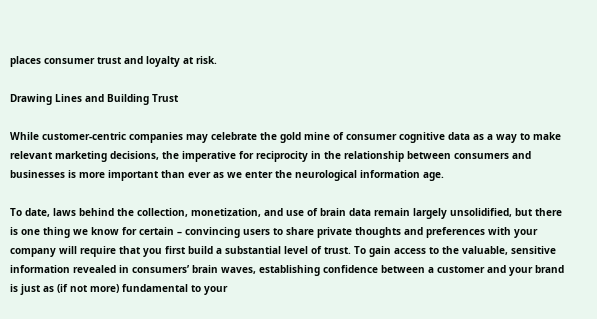places consumer trust and loyalty at risk.

Drawing Lines and Building Trust

While customer-centric companies may celebrate the gold mine of consumer cognitive data as a way to make relevant marketing decisions, the imperative for reciprocity in the relationship between consumers and businesses is more important than ever as we enter the neurological information age.

To date, laws behind the collection, monetization, and use of brain data remain largely unsolidified, but there is one thing we know for certain – convincing users to share private thoughts and preferences with your company will require that you first build a substantial level of trust. To gain access to the valuable, sensitive information revealed in consumers’ brain waves, establishing confidence between a customer and your brand is just as (if not more) fundamental to your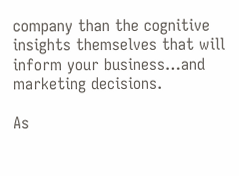company than the cognitive insights themselves that will inform your business…and marketing decisions.

As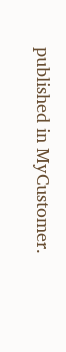published in MyCustomer.